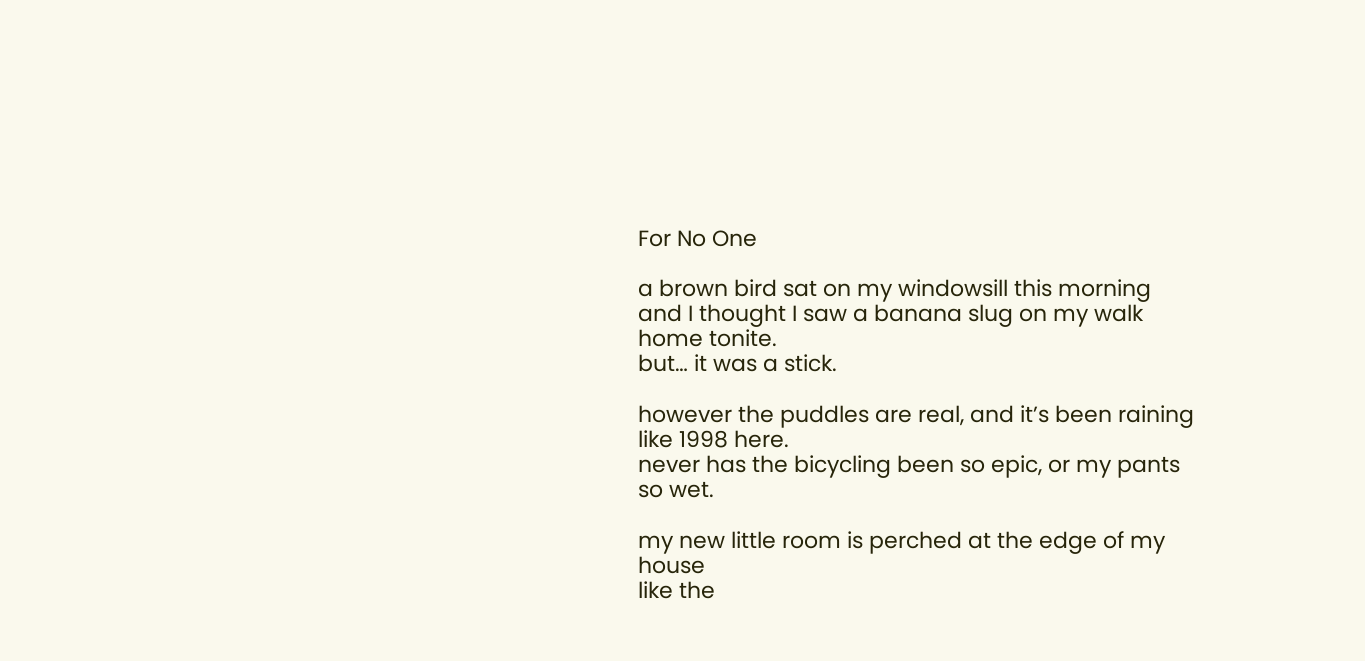For No One

a brown bird sat on my windowsill this morning
and I thought I saw a banana slug on my walk home tonite.
but… it was a stick.

however the puddles are real, and it’s been raining like 1998 here.
never has the bicycling been so epic, or my pants so wet.

my new little room is perched at the edge of my house
like the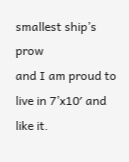smallest ship’s prow
and I am proud to live in 7’x10′ and like it.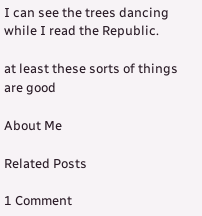I can see the trees dancing while I read the Republic.

at least these sorts of things are good

About Me

Related Posts

1 Comment